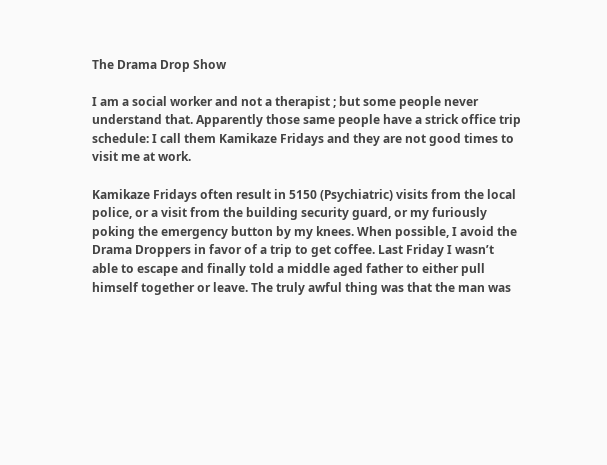The Drama Drop Show

I am a social worker and not a therapist ; but some people never understand that. Apparently those same people have a strick office trip schedule: I call them Kamikaze Fridays and they are not good times to visit me at work.

Kamikaze Fridays often result in 5150 (Psychiatric) visits from the local police, or a visit from the building security guard, or my furiously poking the emergency button by my knees. When possible, I avoid the Drama Droppers in favor of a trip to get coffee. Last Friday I wasn’t able to escape and finally told a middle aged father to either pull himself together or leave. The truly awful thing was that the man was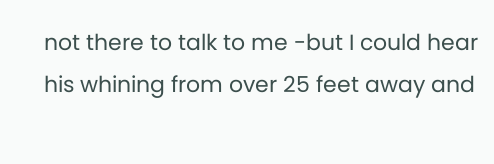not there to talk to me -but I could hear his whining from over 25 feet away and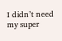I didn’t need my super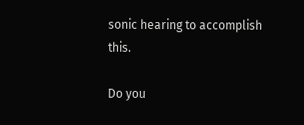sonic hearing to accomplish this.

Do you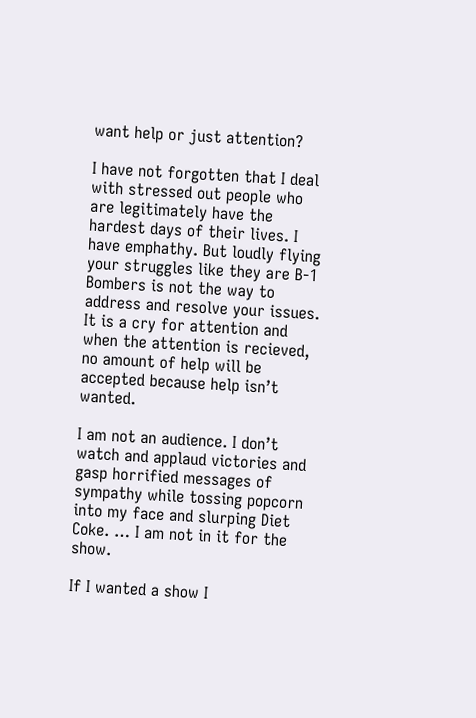want help or just attention?

I have not forgotten that I deal with stressed out people who are legitimately have the hardest days of their lives. I have emphathy. But loudly flying your struggles like they are B-1 Bombers is not the way to address and resolve your issues. It is a cry for attention and when the attention is recieved, no amount of help will be accepted because help isn’t wanted.

I am not an audience. I don’t watch and applaud victories and gasp horrified messages of sympathy while tossing popcorn into my face and slurping Diet Coke. … I am not in it for the show.

If I wanted a show I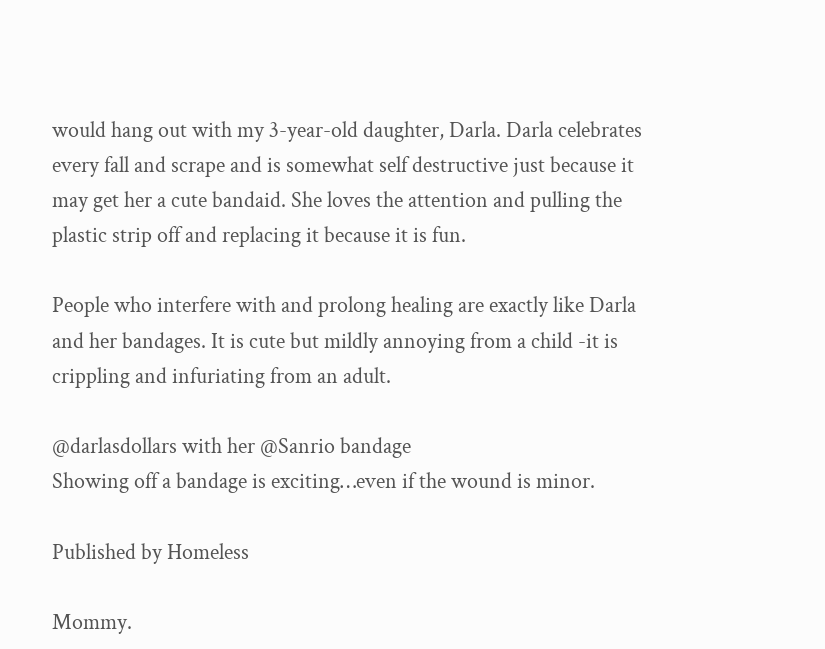would hang out with my 3-year-old daughter, Darla. Darla celebrates every fall and scrape and is somewhat self destructive just because it may get her a cute bandaid. She loves the attention and pulling the plastic strip off and replacing it because it is fun.

People who interfere with and prolong healing are exactly like Darla and her bandages. It is cute but mildly annoying from a child -it is crippling and infuriating from an adult.

@darlasdollars with her @Sanrio bandage
Showing off a bandage is exciting…even if the wound is minor.

Published by Homeless

Mommy.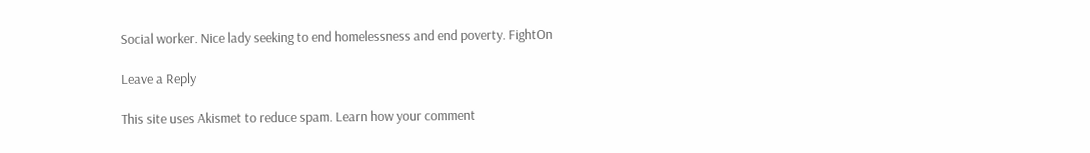Social worker. Nice lady seeking to end homelessness and end poverty. FightOn

Leave a Reply

This site uses Akismet to reduce spam. Learn how your comment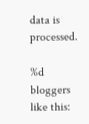data is processed.

%d bloggers like this: